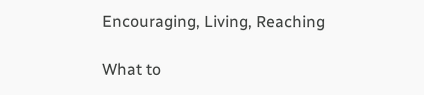Encouraging, Living, Reaching

What to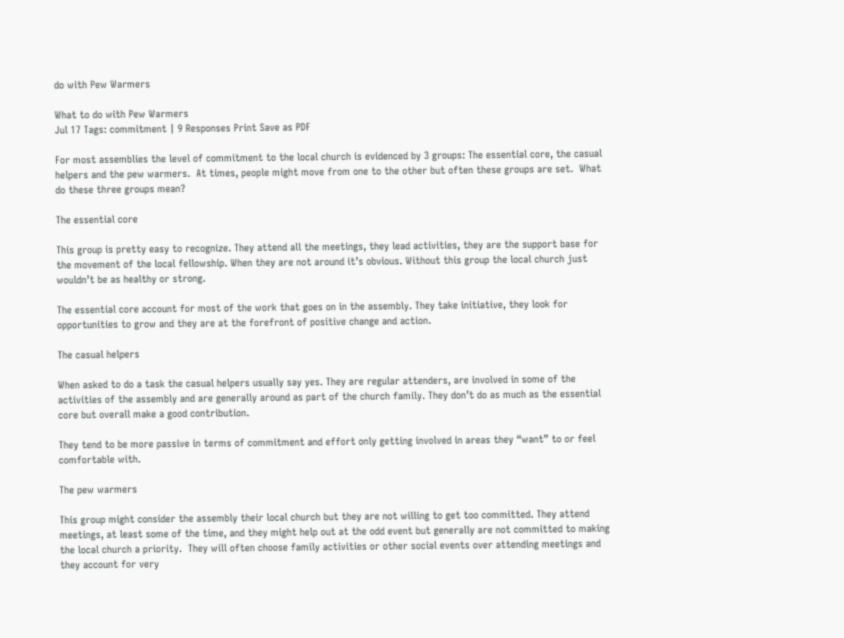do with Pew Warmers

What to do with Pew Warmers
Jul 17 Tags: commitment | 9 Responses Print Save as PDF

For most assemblies the level of commitment to the local church is evidenced by 3 groups: The essential core, the casual helpers and the pew warmers.  At times, people might move from one to the other but often these groups are set.  What do these three groups mean?

The essential core

This group is pretty easy to recognize. They attend all the meetings, they lead activities, they are the support base for the movement of the local fellowship. When they are not around it’s obvious. Without this group the local church just wouldn’t be as healthy or strong.

The essential core account for most of the work that goes on in the assembly. They take initiative, they look for opportunities to grow and they are at the forefront of positive change and action.

The casual helpers

When asked to do a task the casual helpers usually say yes. They are regular attenders, are involved in some of the activities of the assembly and are generally around as part of the church family. They don’t do as much as the essential core but overall make a good contribution.

They tend to be more passive in terms of commitment and effort only getting involved in areas they “want” to or feel comfortable with.

The pew warmers

This group might consider the assembly their local church but they are not willing to get too committed. They attend meetings, at least some of the time, and they might help out at the odd event but generally are not committed to making the local church a priority.  They will often choose family activities or other social events over attending meetings and they account for very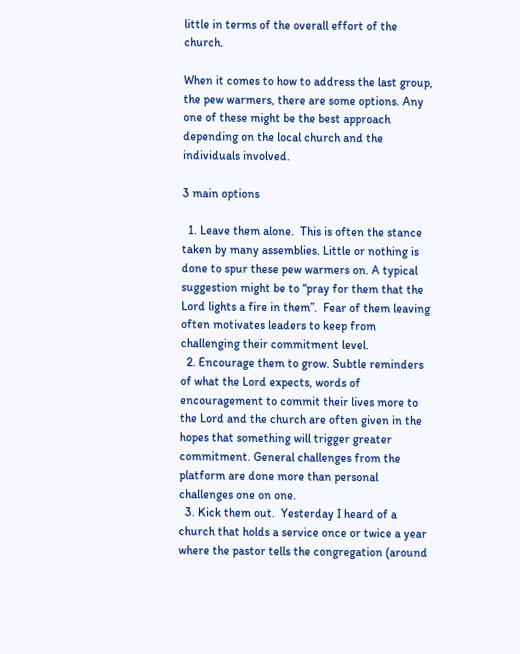little in terms of the overall effort of the church.

When it comes to how to address the last group, the pew warmers, there are some options. Any one of these might be the best approach depending on the local church and the individuals involved.

3 main options

  1. Leave them alone.  This is often the stance taken by many assemblies. Little or nothing is done to spur these pew warmers on. A typical suggestion might be to “pray for them that the Lord lights a fire in them”.  Fear of them leaving often motivates leaders to keep from challenging their commitment level.
  2. Encourage them to grow. Subtle reminders of what the Lord expects, words of encouragement to commit their lives more to the Lord and the church are often given in the hopes that something will trigger greater commitment. General challenges from the platform are done more than personal challenges one on one.
  3. Kick them out.  Yesterday I heard of a church that holds a service once or twice a year where the pastor tells the congregation (around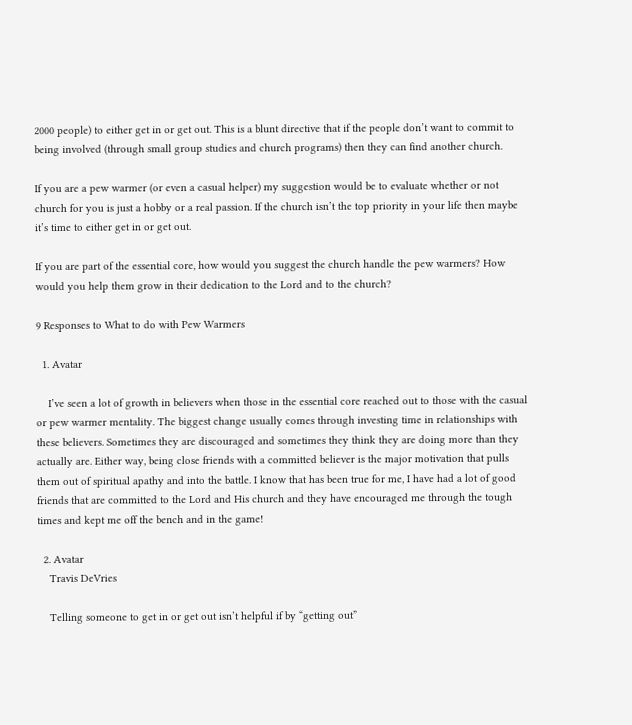2000 people) to either get in or get out. This is a blunt directive that if the people don’t want to commit to being involved (through small group studies and church programs) then they can find another church.

If you are a pew warmer (or even a casual helper) my suggestion would be to evaluate whether or not church for you is just a hobby or a real passion. If the church isn’t the top priority in your life then maybe it’s time to either get in or get out.

If you are part of the essential core, how would you suggest the church handle the pew warmers? How would you help them grow in their dedication to the Lord and to the church?

9 Responses to What to do with Pew Warmers

  1. Avatar

    I’ve seen a lot of growth in believers when those in the essential core reached out to those with the casual or pew warmer mentality. The biggest change usually comes through investing time in relationships with these believers. Sometimes they are discouraged and sometimes they think they are doing more than they actually are. Either way, being close friends with a committed believer is the major motivation that pulls them out of spiritual apathy and into the battle. I know that has been true for me, I have had a lot of good friends that are committed to the Lord and His church and they have encouraged me through the tough times and kept me off the bench and in the game!

  2. Avatar
    Travis DeVries

    Telling someone to get in or get out isn’t helpful if by “getting out”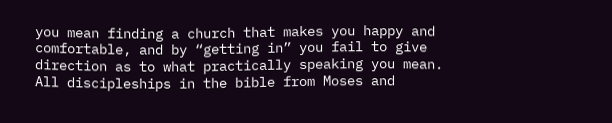you mean finding a church that makes you happy and comfortable, and by “getting in” you fail to give direction as to what practically speaking you mean. All discipleships in the bible from Moses and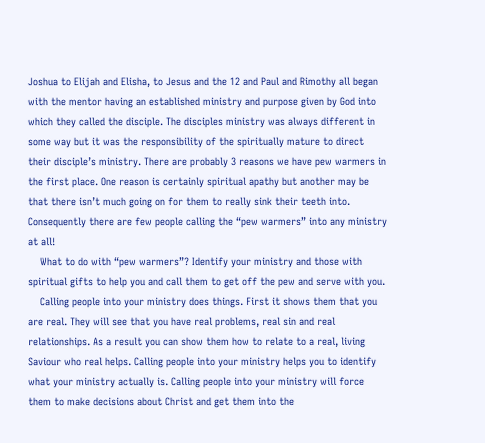Joshua to Elijah and Elisha, to Jesus and the 12 and Paul and Rimothy all began with the mentor having an established ministry and purpose given by God into which they called the disciple. The disciples ministry was always different in some way but it was the responsibility of the spiritually mature to direct their disciple’s ministry. There are probably 3 reasons we have pew warmers in the first place. One reason is certainly spiritual apathy but another may be that there isn’t much going on for them to really sink their teeth into. Consequently there are few people calling the “pew warmers” into any ministry at all!
    What to do with “pew warmers”? Identify your ministry and those with spiritual gifts to help you and call them to get off the pew and serve with you.
    Calling people into your ministry does things. First it shows them that you are real. They will see that you have real problems, real sin and real relationships. As a result you can show them how to relate to a real, living Saviour who real helps. Calling people into your ministry helps you to identify what your ministry actually is. Calling people into your ministry will force them to make decisions about Christ and get them into the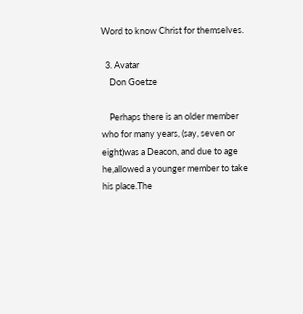Word to know Christ for themselves.

  3. Avatar
    Don Goetze

    Perhaps there is an older member who for many years, (say, seven or eight)was a Deacon, and due to age he,allowed a younger member to take his place.The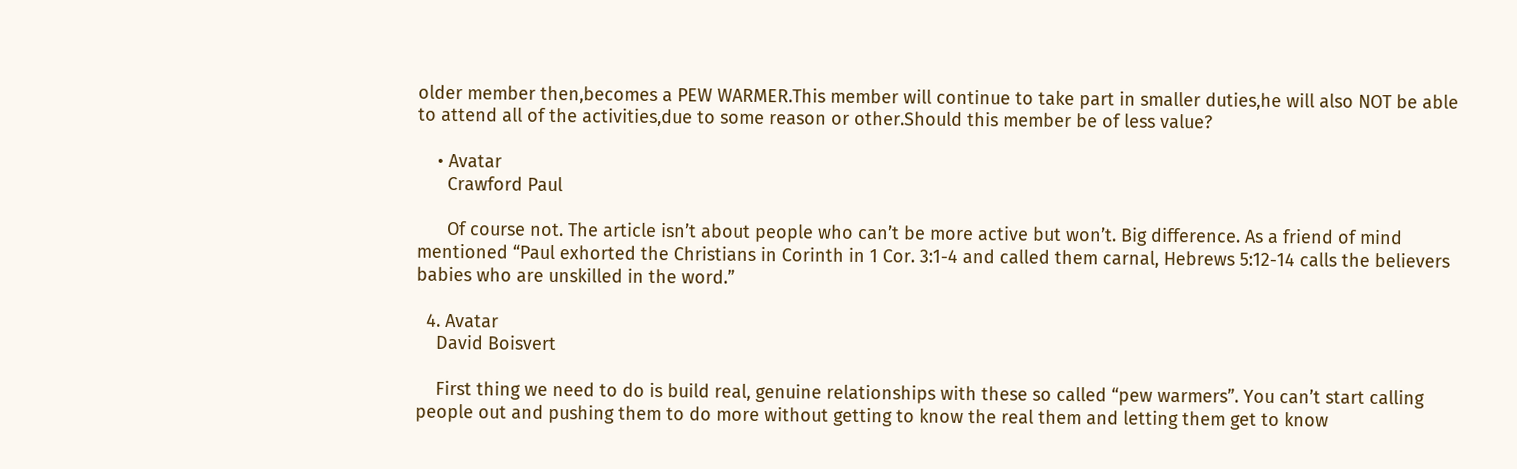older member then,becomes a PEW WARMER.This member will continue to take part in smaller duties,he will also NOT be able to attend all of the activities,due to some reason or other.Should this member be of less value?

    • Avatar
      Crawford Paul

      Of course not. The article isn’t about people who can’t be more active but won’t. Big difference. As a friend of mind mentioned “Paul exhorted the Christians in Corinth in 1 Cor. 3:1-4 and called them carnal, Hebrews 5:12-14 calls the believers babies who are unskilled in the word.”

  4. Avatar
    David Boisvert

    First thing we need to do is build real, genuine relationships with these so called “pew warmers”. You can’t start calling people out and pushing them to do more without getting to know the real them and letting them get to know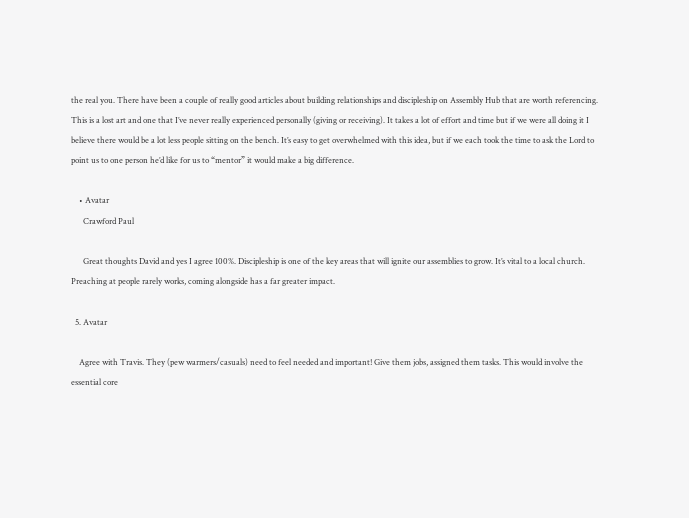the real you. There have been a couple of really good articles about building relationships and discipleship on Assembly Hub that are worth referencing. This is a lost art and one that I’ve never really experienced personally (giving or receiving). It takes a lot of effort and time but if we were all doing it I believe there would be a lot less people sitting on the bench. It’s easy to get overwhelmed with this idea, but if we each took the time to ask the Lord to point us to one person he’d like for us to “mentor” it would make a big difference.

    • Avatar
      Crawford Paul

      Great thoughts David and yes I agree 100%. Discipleship is one of the key areas that will ignite our assemblies to grow. It’s vital to a local church. Preaching at people rarely works, coming alongside has a far greater impact.

  5. Avatar

    Agree with Travis. They (pew warmers/casuals) need to feel needed and important! Give them jobs, assigned them tasks. This would involve the essential core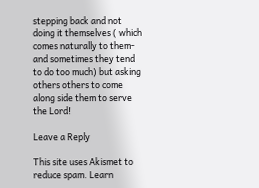stepping back and not doing it themselves ( which comes naturally to them- and sometimes they tend to do too much) but asking others others to come along side them to serve the Lord!

Leave a Reply

This site uses Akismet to reduce spam. Learn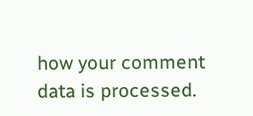how your comment data is processed.